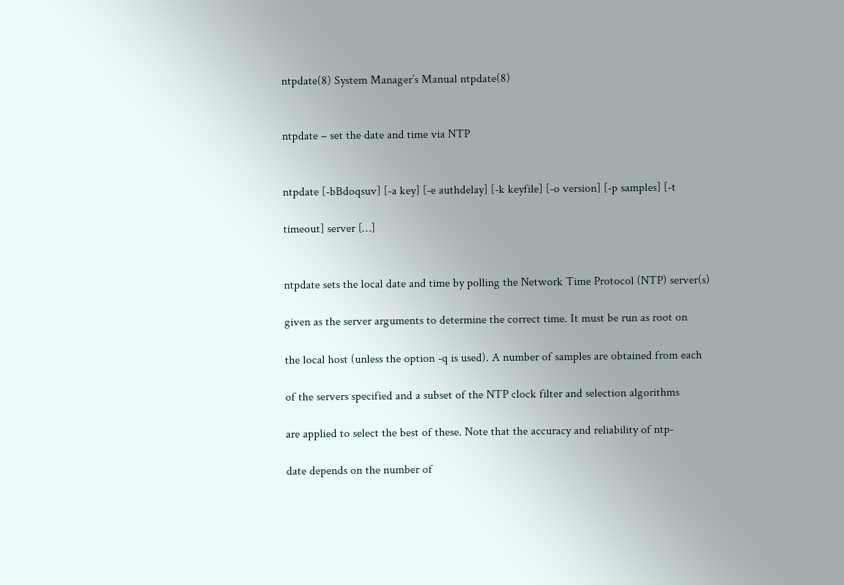ntpdate(8) System Manager’s Manual ntpdate(8)


ntpdate – set the date and time via NTP


ntpdate [-bBdoqsuv] [-a key] [-e authdelay] [-k keyfile] [-o version] [-p samples] [-t

timeout] server […]


ntpdate sets the local date and time by polling the Network Time Protocol (NTP) server(s)

given as the server arguments to determine the correct time. It must be run as root on

the local host (unless the option -q is used). A number of samples are obtained from each

of the servers specified and a subset of the NTP clock filter and selection algorithms

are applied to select the best of these. Note that the accuracy and reliability of ntp‐

date depends on the number of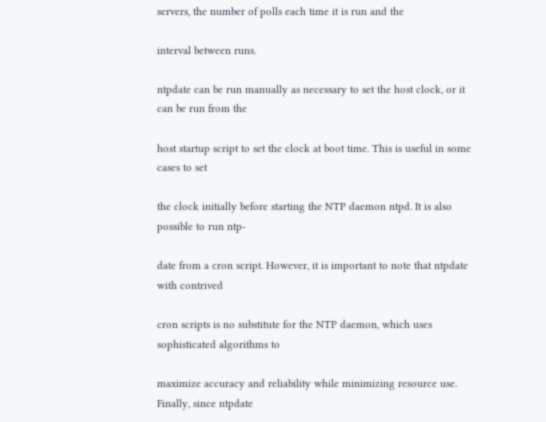servers, the number of polls each time it is run and the

interval between runs.

ntpdate can be run manually as necessary to set the host clock, or it can be run from the

host startup script to set the clock at boot time. This is useful in some cases to set

the clock initially before starting the NTP daemon ntpd. It is also possible to run ntp‐

date from a cron script. However, it is important to note that ntpdate with contrived

cron scripts is no substitute for the NTP daemon, which uses sophisticated algorithms to

maximize accuracy and reliability while minimizing resource use. Finally, since ntpdate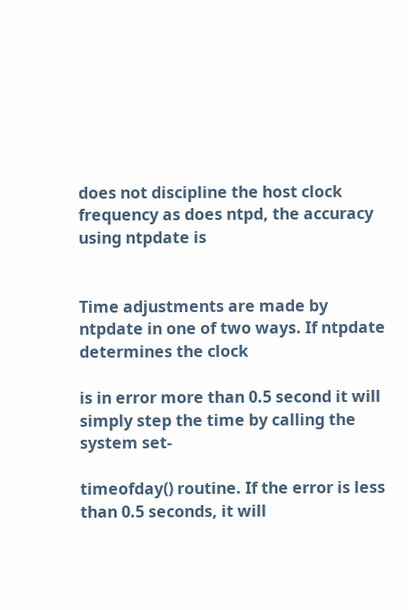does not discipline the host clock frequency as does ntpd, the accuracy using ntpdate is


Time adjustments are made by ntpdate in one of two ways. If ntpdate determines the clock

is in error more than 0.5 second it will simply step the time by calling the system set‐

timeofday() routine. If the error is less than 0.5 seconds, it will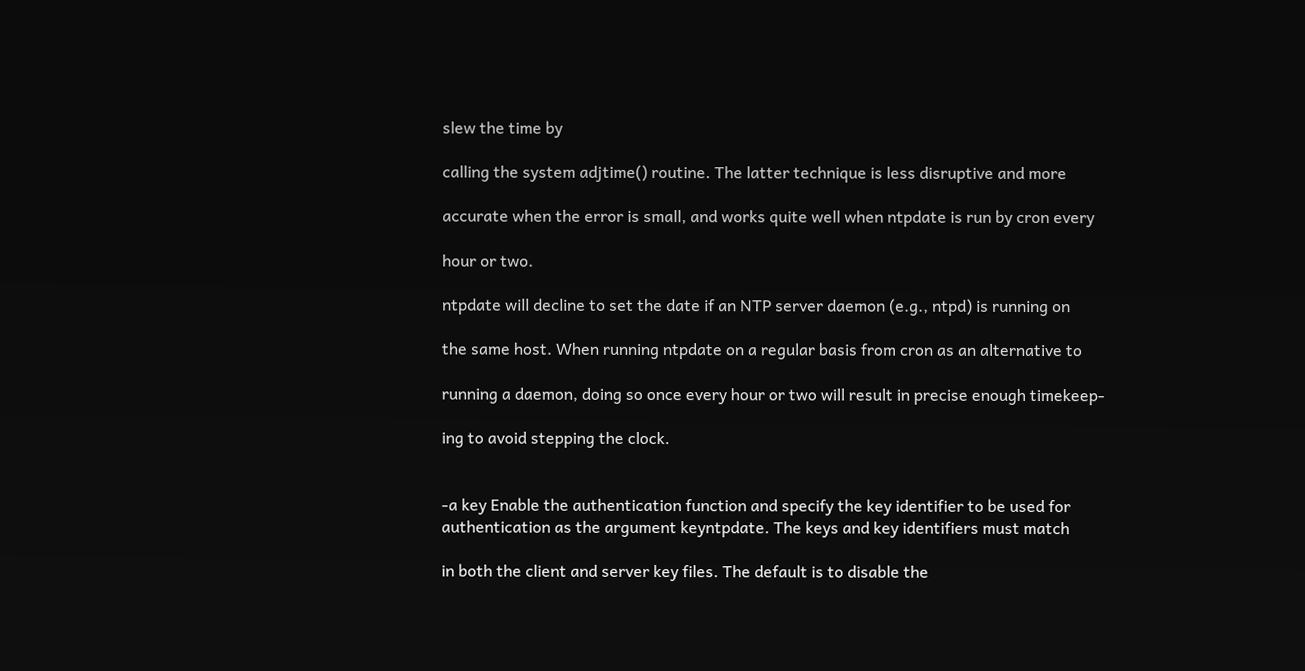slew the time by

calling the system adjtime() routine. The latter technique is less disruptive and more

accurate when the error is small, and works quite well when ntpdate is run by cron every

hour or two.

ntpdate will decline to set the date if an NTP server daemon (e.g., ntpd) is running on

the same host. When running ntpdate on a regular basis from cron as an alternative to

running a daemon, doing so once every hour or two will result in precise enough timekeep‐

ing to avoid stepping the clock.


-a key Enable the authentication function and specify the key identifier to be used for
authentication as the argument keyntpdate. The keys and key identifiers must match

in both the client and server key files. The default is to disable the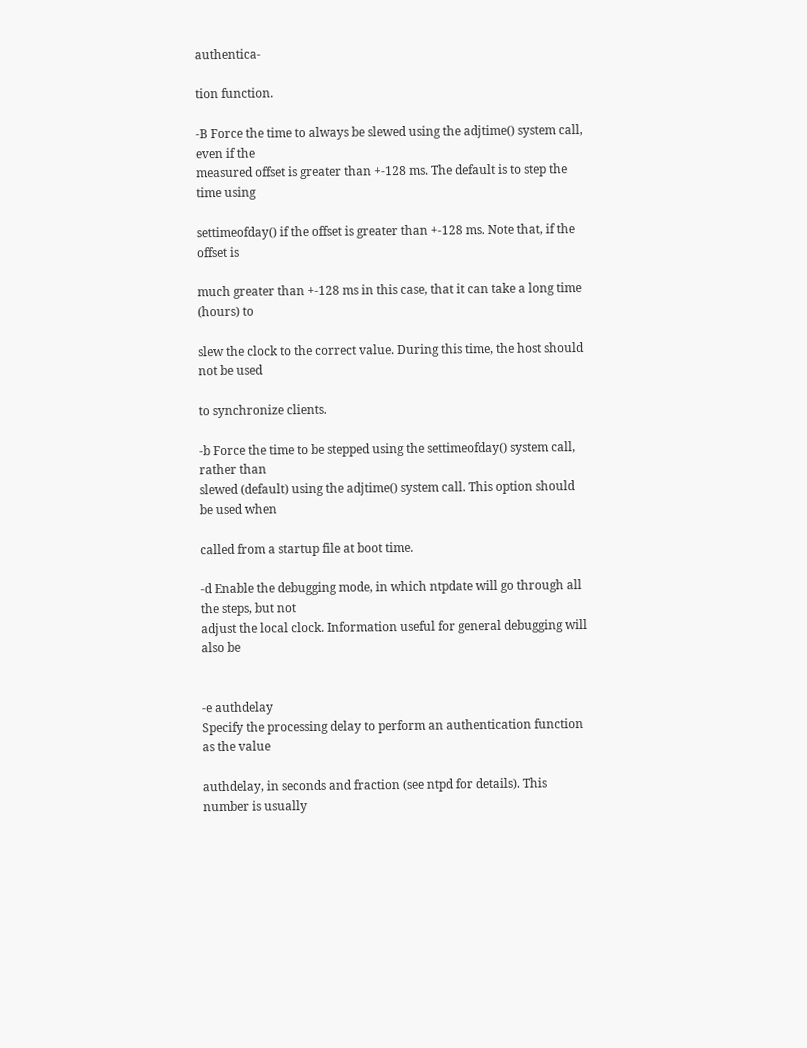authentica‐

tion function.

-B Force the time to always be slewed using the adjtime() system call, even if the
measured offset is greater than +-128 ms. The default is to step the time using

settimeofday() if the offset is greater than +-128 ms. Note that, if the offset is

much greater than +-128 ms in this case, that it can take a long time (hours) to

slew the clock to the correct value. During this time, the host should not be used

to synchronize clients.

-b Force the time to be stepped using the settimeofday() system call, rather than
slewed (default) using the adjtime() system call. This option should be used when

called from a startup file at boot time.

-d Enable the debugging mode, in which ntpdate will go through all the steps, but not
adjust the local clock. Information useful for general debugging will also be


-e authdelay
Specify the processing delay to perform an authentication function as the value

authdelay, in seconds and fraction (see ntpd for details). This number is usually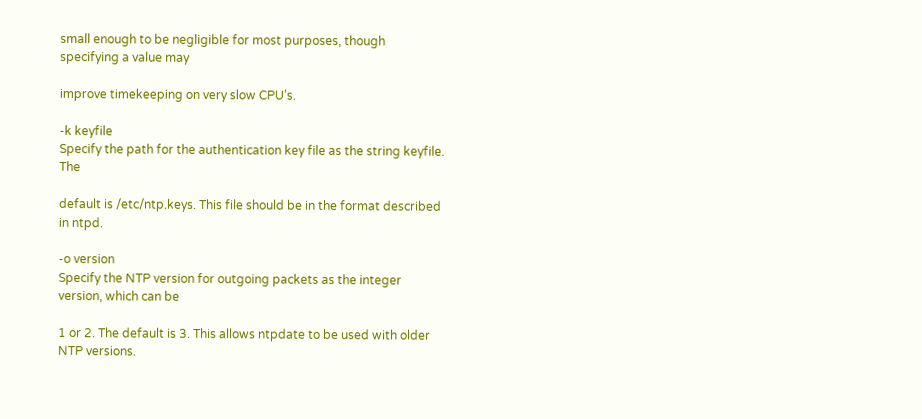small enough to be negligible for most purposes, though specifying a value may

improve timekeeping on very slow CPU’s.

-k keyfile
Specify the path for the authentication key file as the string keyfile. The

default is /etc/ntp.keys. This file should be in the format described in ntpd.

-o version
Specify the NTP version for outgoing packets as the integer version, which can be

1 or 2. The default is 3. This allows ntpdate to be used with older NTP versions.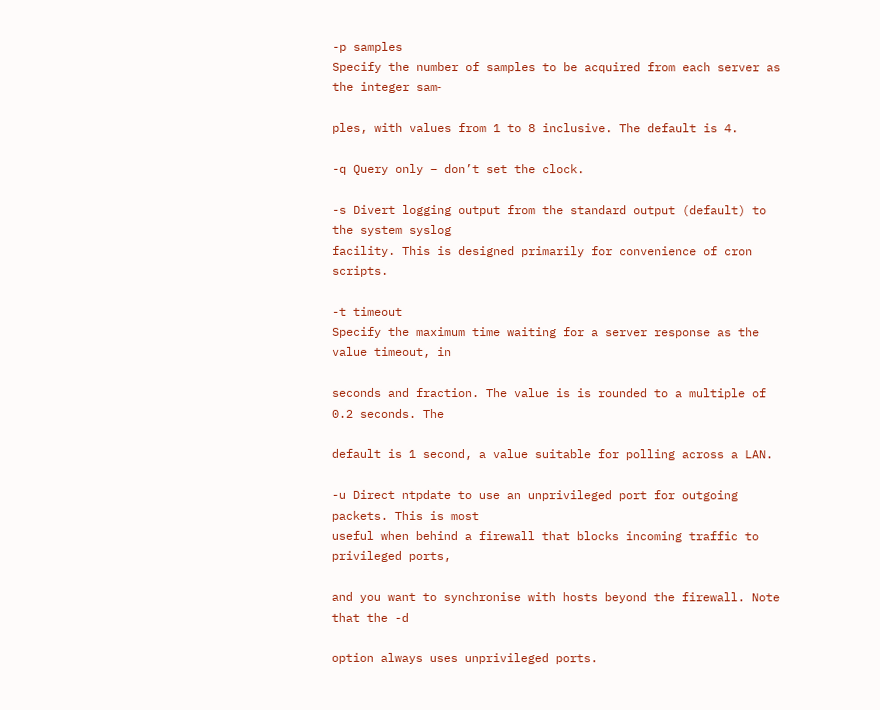-p samples
Specify the number of samples to be acquired from each server as the integer sam‐

ples, with values from 1 to 8 inclusive. The default is 4.

-q Query only – don’t set the clock.

-s Divert logging output from the standard output (default) to the system syslog
facility. This is designed primarily for convenience of cron scripts.

-t timeout
Specify the maximum time waiting for a server response as the value timeout, in

seconds and fraction. The value is is rounded to a multiple of 0.2 seconds. The

default is 1 second, a value suitable for polling across a LAN.

-u Direct ntpdate to use an unprivileged port for outgoing packets. This is most
useful when behind a firewall that blocks incoming traffic to privileged ports,

and you want to synchronise with hosts beyond the firewall. Note that the -d

option always uses unprivileged ports.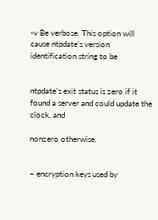-v Be verbose. This option will cause ntpdate’s version identification string to be


ntpdate’s exit status is zero if it found a server and could update the clock, and

nonzero otherwise.


– encryption keys used by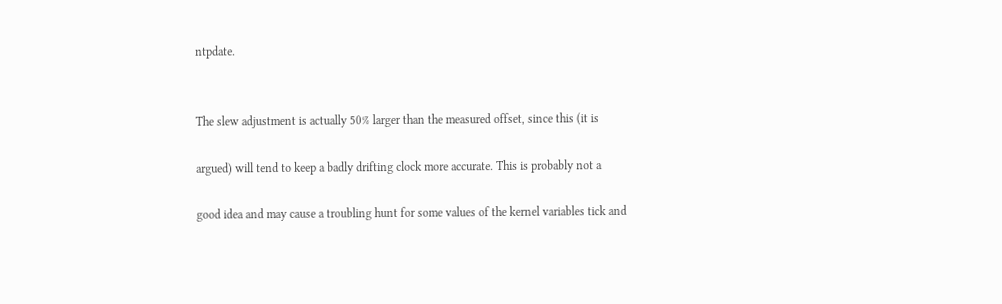ntpdate.


The slew adjustment is actually 50% larger than the measured offset, since this (it is

argued) will tend to keep a badly drifting clock more accurate. This is probably not a

good idea and may cause a troubling hunt for some values of the kernel variables tick and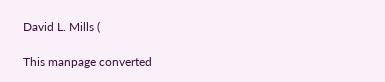David L. Mills (

This manpage converted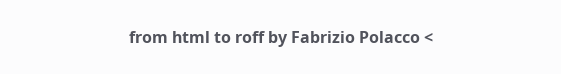from html to roff by Fabrizio Polacco <